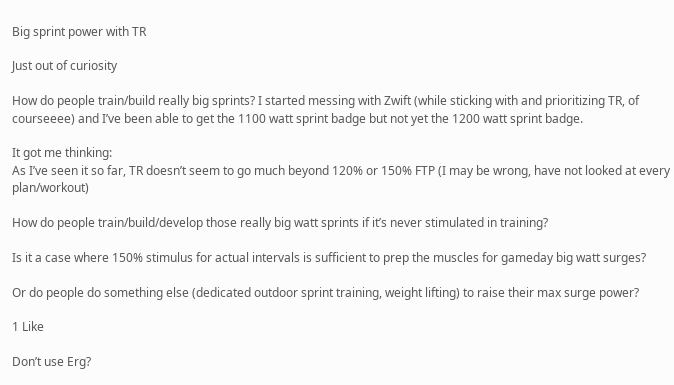Big sprint power with TR

Just out of curiosity

How do people train/build really big sprints? I started messing with Zwift (while sticking with and prioritizing TR, of courseeee) and I’ve been able to get the 1100 watt sprint badge but not yet the 1200 watt sprint badge.

It got me thinking:
As I’ve seen it so far, TR doesn’t seem to go much beyond 120% or 150% FTP (I may be wrong, have not looked at every plan/workout)

How do people train/build/develop those really big watt sprints if it’s never stimulated in training?

Is it a case where 150% stimulus for actual intervals is sufficient to prep the muscles for gameday big watt surges?

Or do people do something else (dedicated outdoor sprint training, weight lifting) to raise their max surge power?

1 Like

Don’t use Erg?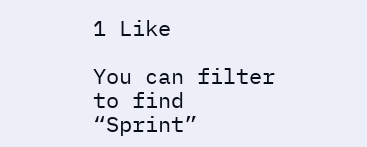1 Like

You can filter to find “Sprint”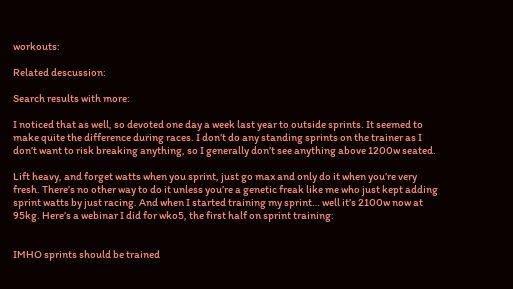workouts:

Related descussion:

Search results with more:

I noticed that as well, so devoted one day a week last year to outside sprints. It seemed to make quite the difference during races. I don’t do any standing sprints on the trainer as I don’t want to risk breaking anything, so I generally don’t see anything above 1200w seated.

Lift heavy, and forget watts when you sprint, just go max and only do it when you’re very fresh. There’s no other way to do it unless you’re a genetic freak like me who just kept adding sprint watts by just racing. And when I started training my sprint… well it’s 2100w now at 95kg. Here’s a webinar I did for wko5, the first half on sprint training:


IMHO sprints should be trained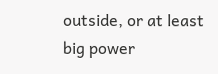outside, or at least big power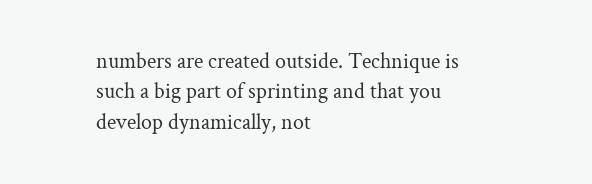numbers are created outside. Technique is such a big part of sprinting and that you develop dynamically, not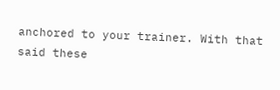anchored to your trainer. With that said these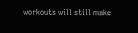workouts will still make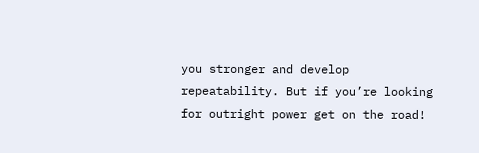you stronger and develop repeatability. But if you’re looking for outright power get on the road!